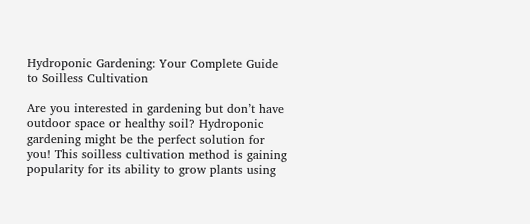Hydroponic Gardening: Your Complete Guide to Soilless Cultivation

Are you interested in gardening but don’t have outdoor space or healthy soil? Hydroponic gardening might be the perfect solution for you! This soilless cultivation method is gaining popularity for its ability to grow plants using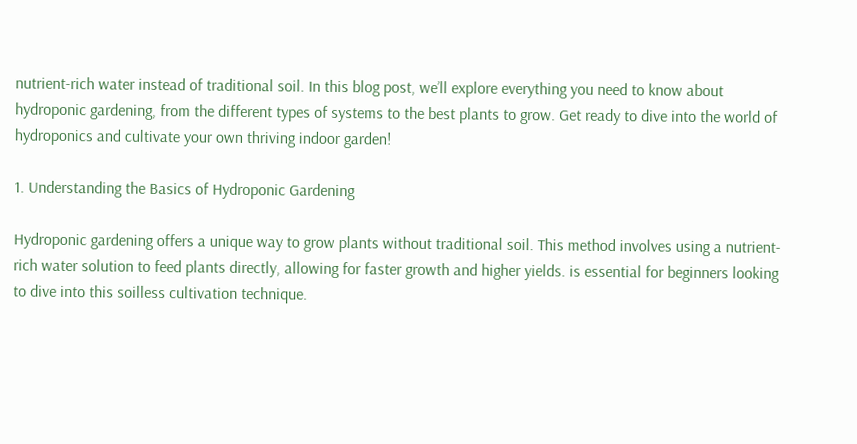nutrient-rich water instead of traditional soil. In this blog post, we’ll explore everything you need to know about hydroponic gardening, from the different types of systems to the best plants to grow. Get ready to dive into the world of hydroponics and cultivate your own thriving indoor garden!

1. Understanding the Basics of Hydroponic Gardening

Hydroponic gardening offers a unique way to grow plants without traditional soil. This method involves using a nutrient-rich water solution to feed plants directly, allowing for faster growth and higher yields. is essential for beginners looking to dive into this soilless cultivation technique.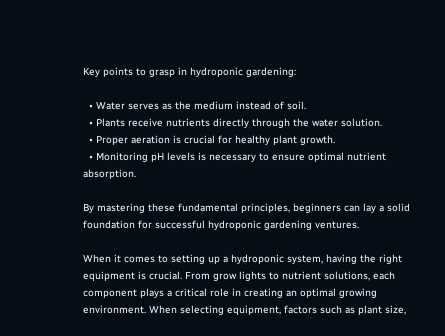Key points to grasp in hydroponic gardening:

  • Water serves as the medium instead of soil.
  • Plants receive nutrients directly through the water solution.
  • Proper aeration is crucial for healthy plant growth.
  • Monitoring pH levels is necessary to ensure optimal nutrient absorption.

By mastering these fundamental principles, beginners can lay a solid foundation for successful hydroponic gardening ventures.

When it comes to setting up a hydroponic system, having the right equipment is crucial. From grow lights to nutrient solutions, each component plays a critical role in creating an optimal growing environment. When selecting equipment, factors such as plant size,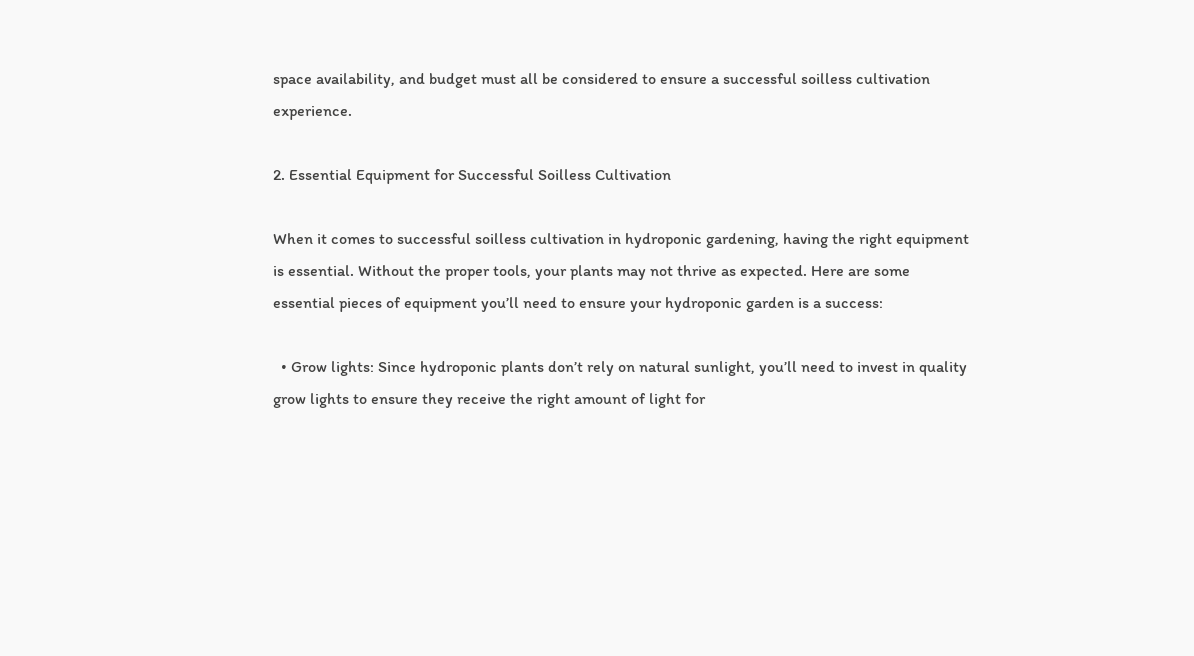space availability, and budget must all be considered to ensure a successful soilless cultivation experience.

2. Essential Equipment for Successful Soilless Cultivation

When it comes to successful soilless cultivation in hydroponic gardening, having the right equipment is essential. Without the proper tools, your plants may not thrive as expected. Here are some essential pieces of equipment you’ll need to ensure your hydroponic garden is a success:

  • Grow lights: Since hydroponic plants don’t rely on natural sunlight, you’ll need to invest in quality grow lights to ensure they receive the right amount of light for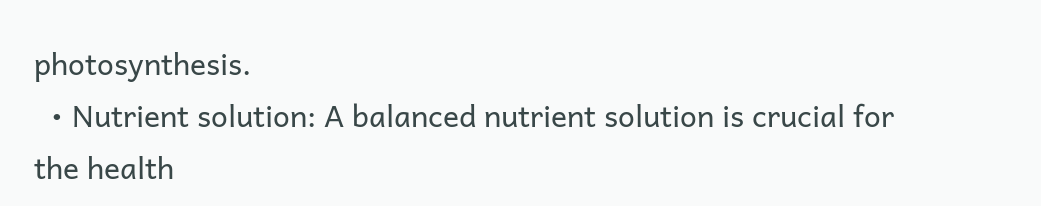photosynthesis.
  • Nutrient solution: A balanced nutrient solution is crucial for the health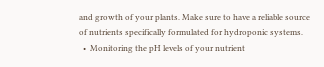and growth of your plants. Make sure to have a reliable source of nutrients specifically formulated for hydroponic systems.
  •  Monitoring the pH levels of your nutrient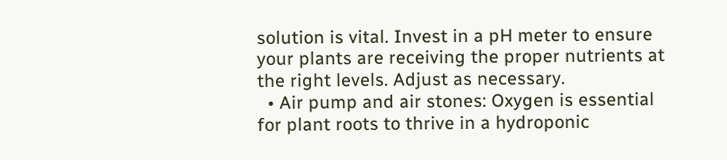solution is vital. Invest in a pH meter to ensure your plants are receiving the proper nutrients at the right levels. Adjust as necessary.
  • Air pump and air stones: Oxygen is essential for plant roots to thrive in a hydroponic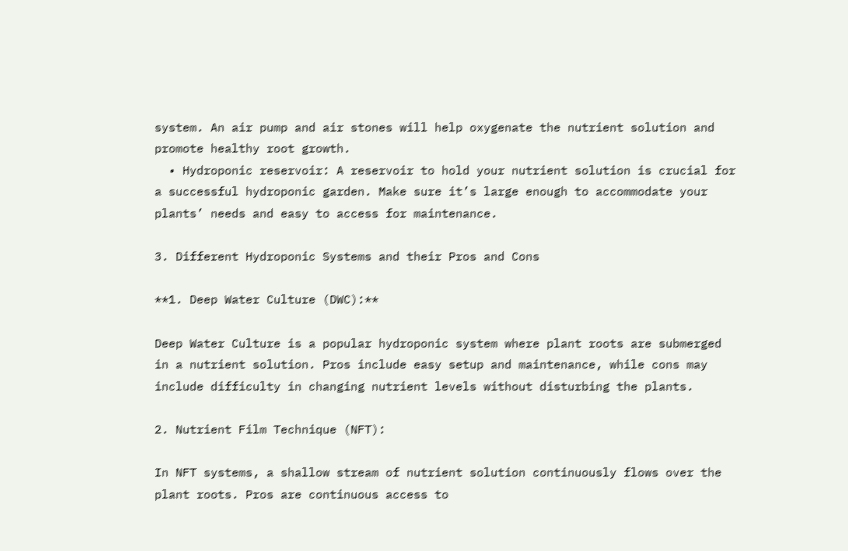system. An air pump and air stones will help oxygenate the nutrient solution and promote healthy root growth.
  • Hydroponic reservoir: A reservoir to hold your nutrient solution is crucial for a successful hydroponic garden. Make sure it’s large enough to accommodate your plants’ needs and easy to access for maintenance.

3. Different Hydroponic Systems and their Pros and Cons

**1. Deep Water Culture (DWC):**

Deep Water Culture is a popular hydroponic system where plant roots are submerged in a nutrient solution. Pros include easy setup and maintenance, while cons may include difficulty in changing nutrient levels without disturbing the plants.

2. Nutrient Film Technique (NFT):

In NFT systems, a shallow stream of nutrient solution continuously flows over the plant roots. Pros are continuous access to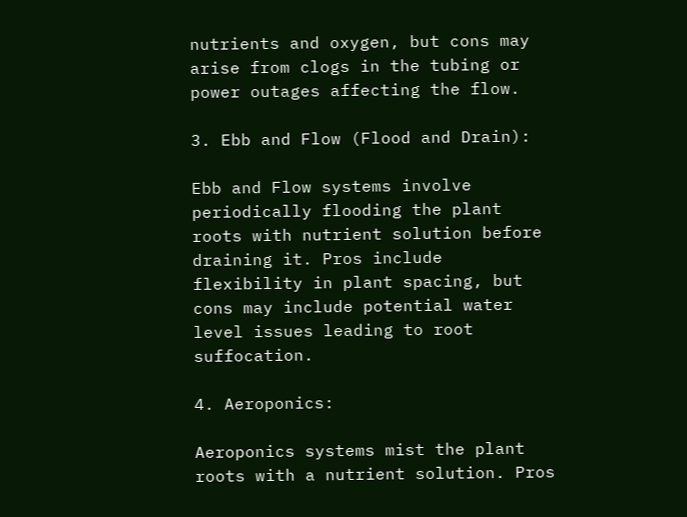nutrients and oxygen, but cons may arise from clogs in the tubing or power outages affecting the flow.

3. Ebb and Flow (Flood and Drain):

Ebb and Flow systems involve periodically flooding the plant roots with nutrient solution before draining it. Pros include flexibility in plant spacing, but cons may include potential water level issues leading to root suffocation.

4. Aeroponics:

Aeroponics systems mist the plant roots with a nutrient solution. Pros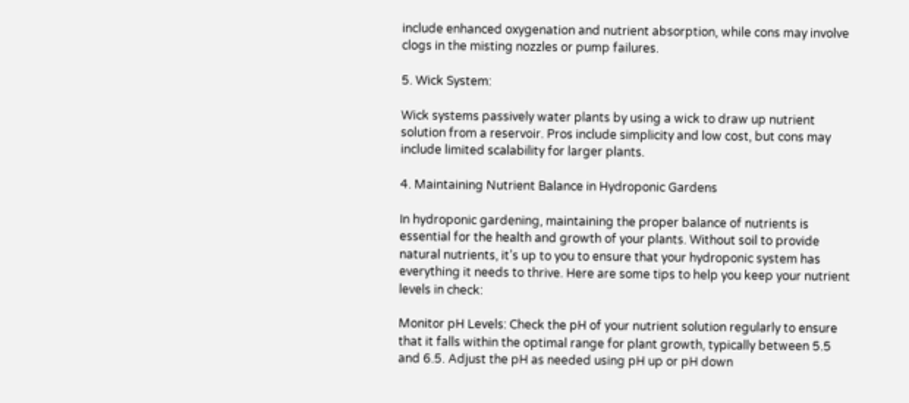include enhanced oxygenation and nutrient absorption, while cons may involve clogs in the misting nozzles or pump failures.

5. Wick System:

Wick systems passively water plants by using a wick to draw up nutrient solution from a reservoir. Pros include simplicity and low cost, but cons may include limited scalability for larger plants.

4. Maintaining Nutrient Balance in Hydroponic Gardens

In hydroponic gardening, maintaining the proper balance of nutrients is essential for the health and growth of your plants. Without soil to provide natural nutrients, it’s up to you to ensure that your hydroponic system has everything it needs to thrive. Here are some tips to help you keep your nutrient levels in check:

Monitor pH Levels: Check the pH of your nutrient solution regularly to ensure that it falls within the optimal range for plant growth, typically between 5.5 and 6.5. Adjust the pH as needed using pH up or pH down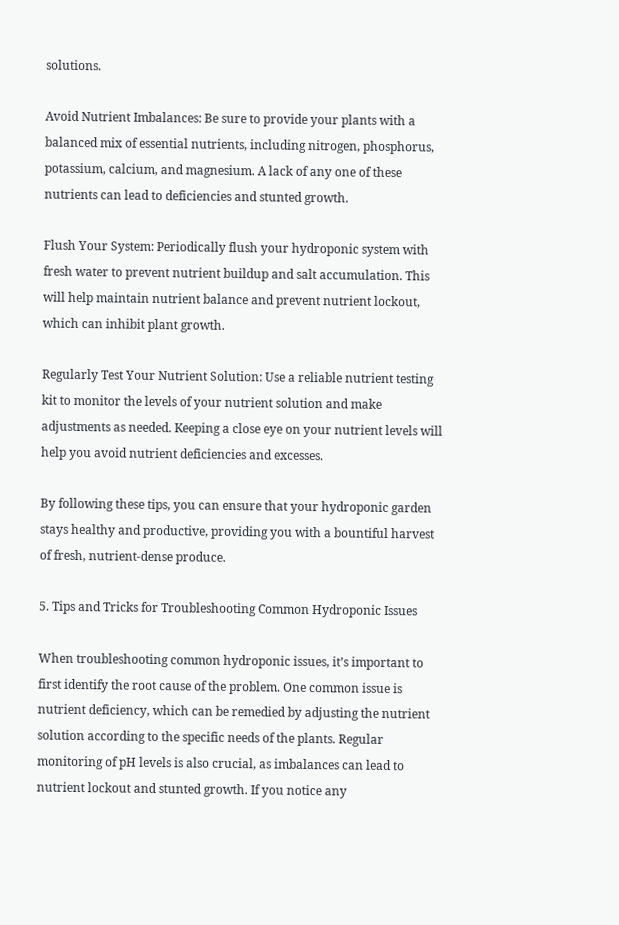solutions.

Avoid Nutrient Imbalances: Be sure to provide your plants with a balanced mix of essential nutrients, including nitrogen, phosphorus, potassium, calcium, and magnesium. A lack of any one of these nutrients can lead to deficiencies and stunted growth.

Flush Your System: Periodically flush your hydroponic system with fresh water to prevent nutrient buildup and salt accumulation. This will help maintain nutrient balance and prevent nutrient lockout, which can inhibit plant growth.

Regularly Test Your Nutrient Solution: Use a reliable nutrient testing kit to monitor the levels of your nutrient solution and make adjustments as needed. Keeping a close eye on your nutrient levels will help you avoid nutrient deficiencies and excesses.

By following these tips, you can ensure that your hydroponic garden stays healthy and productive, providing you with a bountiful harvest of fresh, nutrient-dense produce.

5. Tips and Tricks for Troubleshooting Common Hydroponic Issues

When troubleshooting common hydroponic issues, it’s important to first identify the root cause of the problem. One common issue is nutrient deficiency, which can be remedied by adjusting the nutrient solution according to the specific needs of the plants. Regular monitoring of pH levels is also crucial, as imbalances can lead to nutrient lockout and stunted growth. If you notice any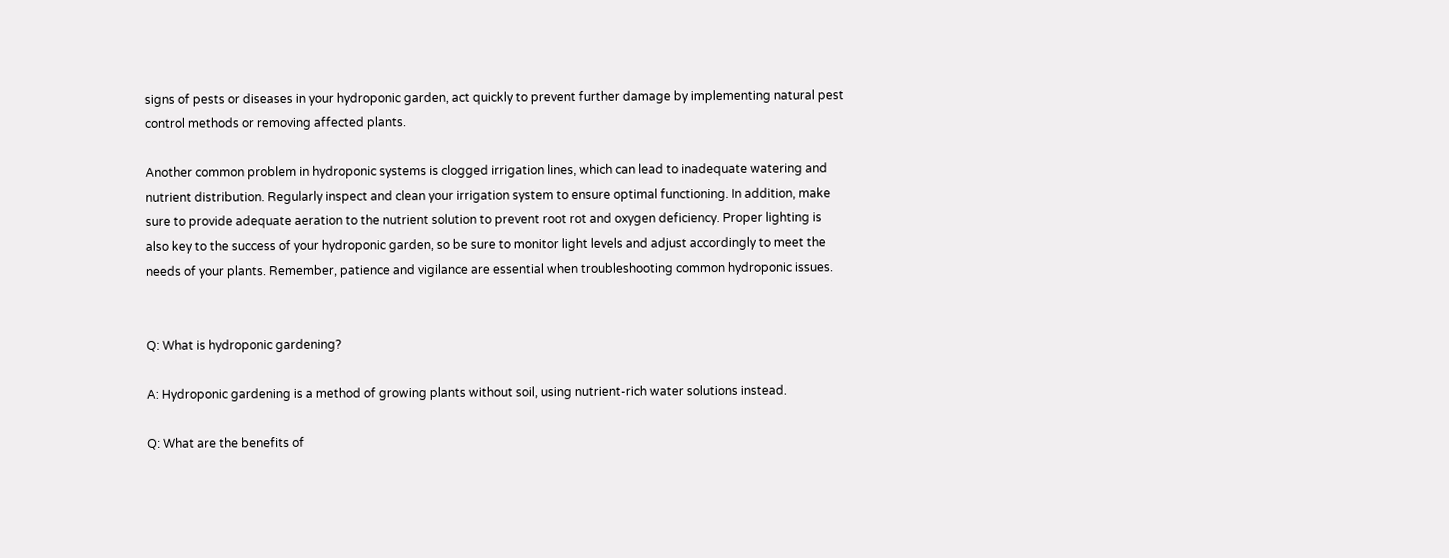signs of pests or diseases in your hydroponic garden, act quickly to prevent further damage by implementing natural pest control methods or removing affected plants.

Another common problem in hydroponic systems is clogged irrigation lines, which can lead to inadequate watering and nutrient distribution. Regularly inspect and clean your irrigation system to ensure optimal functioning. In addition, make sure to provide adequate aeration to the nutrient solution to prevent root rot and oxygen deficiency. Proper lighting is also key to the success of your hydroponic garden, so be sure to monitor light levels and adjust accordingly to meet the needs of your plants. Remember, patience and vigilance are essential when troubleshooting common hydroponic issues.


Q: What is hydroponic gardening?

A: Hydroponic gardening is a method of growing plants without soil, using nutrient-rich water solutions instead.

Q: What are the benefits of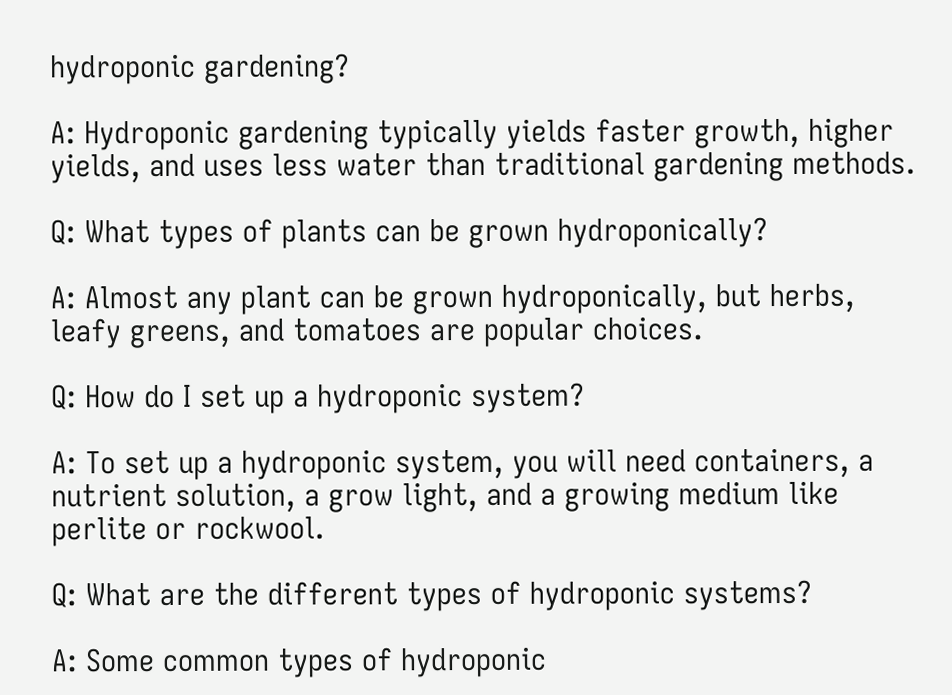hydroponic gardening?

A: Hydroponic gardening typically yields faster growth, higher yields, and uses less water than traditional gardening methods.

Q: What types of plants can be grown hydroponically?

A: Almost any plant can be grown hydroponically, but herbs, leafy greens, and tomatoes are popular choices.

Q: How do I set up a hydroponic system?

A: To set up a hydroponic system, you will need containers, a nutrient solution, a grow light, and a growing medium like perlite or rockwool.

Q: What are the different types of hydroponic systems?

A: Some common types of hydroponic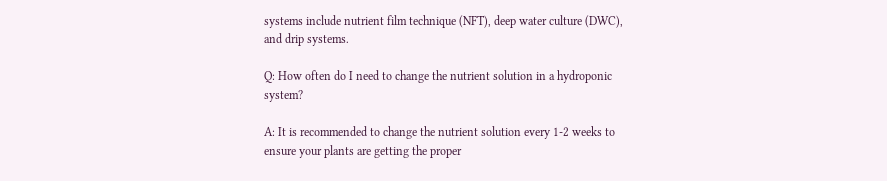systems include nutrient film technique (NFT), deep water culture (DWC), and drip systems.

Q: How often do I need to change the nutrient solution in a hydroponic system?

A: It is recommended to change the nutrient solution every 1-2 weeks to ensure your plants are getting the proper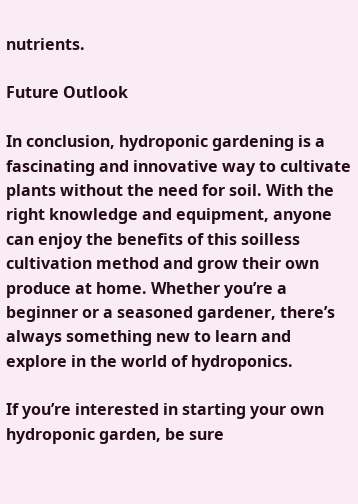nutrients.

Future Outlook

In conclusion, hydroponic gardening is a fascinating and innovative way to cultivate plants without the need for soil. With the right knowledge and equipment, anyone can enjoy the benefits of this soilless cultivation method and grow their own produce at home. Whether you’re a beginner or a seasoned gardener, there’s always something new to learn and explore in the world of hydroponics.

If you’re interested in starting your own hydroponic garden, be sure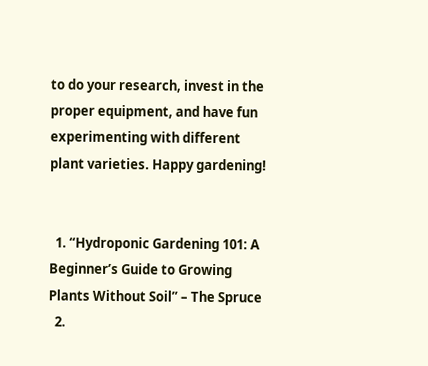to do your research, invest in the proper equipment, and have fun experimenting with different plant varieties. Happy gardening!


  1. “Hydroponic Gardening 101: A Beginner’s Guide to Growing Plants Without Soil” – The Spruce
  2.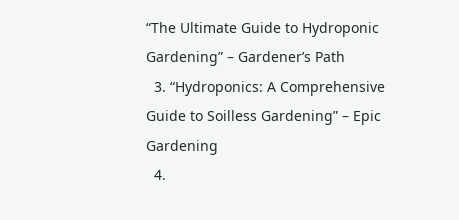“The Ultimate Guide to Hydroponic Gardening” – Gardener’s Path
  3. “Hydroponics: A Comprehensive Guide to Soilless Gardening” – Epic Gardening
  4.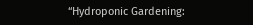“Hydroponic Gardening: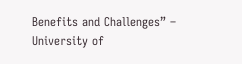Benefits and Challenges” – University of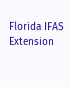Florida IFAS Extension